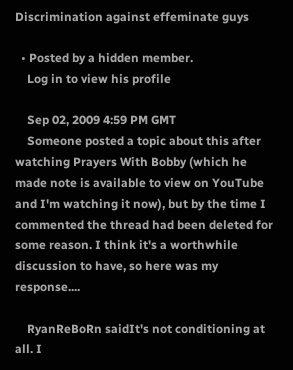Discrimination against effeminate guys

  • Posted by a hidden member.
    Log in to view his profile

    Sep 02, 2009 4:59 PM GMT
    Someone posted a topic about this after watching Prayers With Bobby (which he made note is available to view on YouTube and I'm watching it now), but by the time I commented the thread had been deleted for some reason. I think it's a worthwhile discussion to have, so here was my response....

    RyanReBoRn saidIt's not conditioning at all. I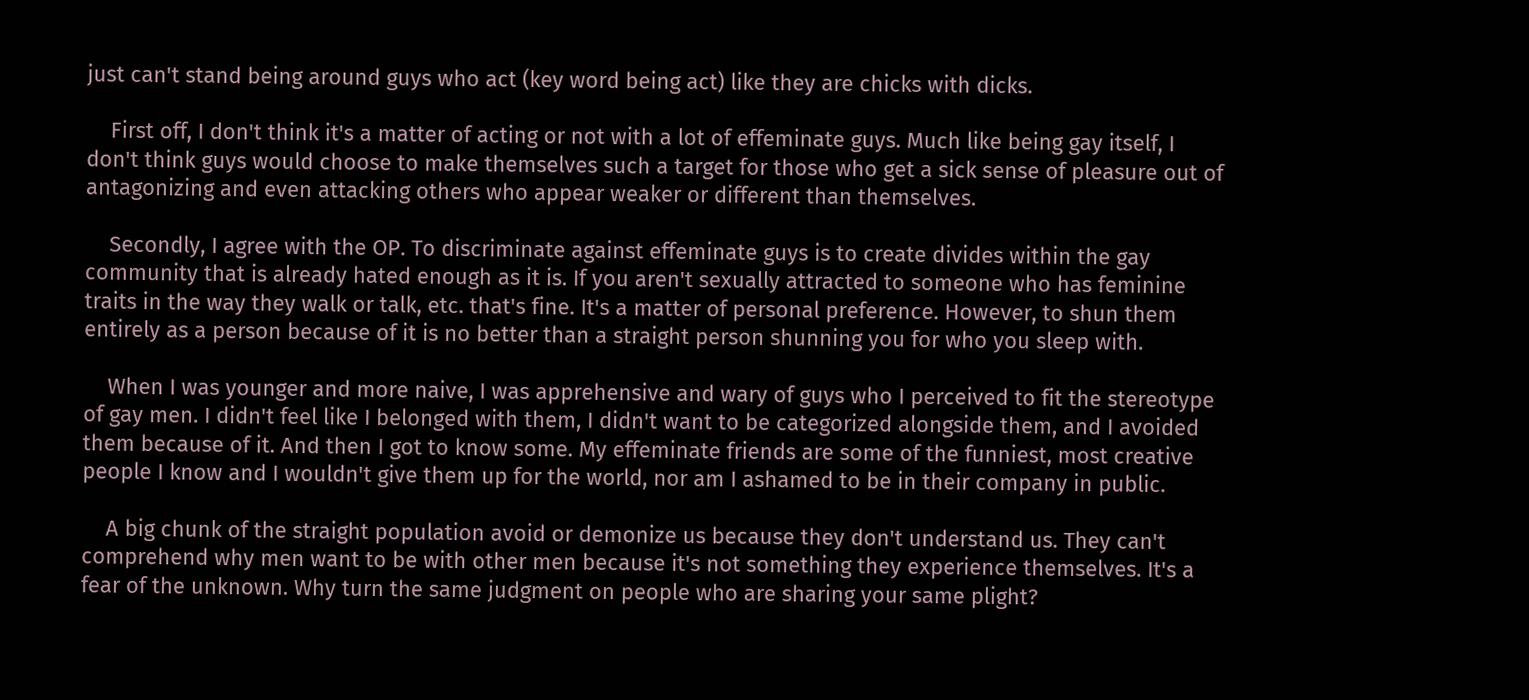just can't stand being around guys who act (key word being act) like they are chicks with dicks.

    First off, I don't think it's a matter of acting or not with a lot of effeminate guys. Much like being gay itself, I don't think guys would choose to make themselves such a target for those who get a sick sense of pleasure out of antagonizing and even attacking others who appear weaker or different than themselves.

    Secondly, I agree with the OP. To discriminate against effeminate guys is to create divides within the gay community that is already hated enough as it is. If you aren't sexually attracted to someone who has feminine traits in the way they walk or talk, etc. that's fine. It's a matter of personal preference. However, to shun them entirely as a person because of it is no better than a straight person shunning you for who you sleep with.

    When I was younger and more naive, I was apprehensive and wary of guys who I perceived to fit the stereotype of gay men. I didn't feel like I belonged with them, I didn't want to be categorized alongside them, and I avoided them because of it. And then I got to know some. My effeminate friends are some of the funniest, most creative people I know and I wouldn't give them up for the world, nor am I ashamed to be in their company in public.

    A big chunk of the straight population avoid or demonize us because they don't understand us. They can't comprehend why men want to be with other men because it's not something they experience themselves. It's a fear of the unknown. Why turn the same judgment on people who are sharing your same plight?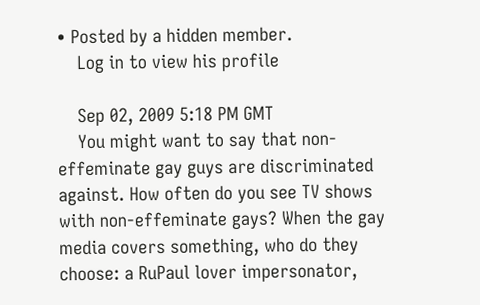• Posted by a hidden member.
    Log in to view his profile

    Sep 02, 2009 5:18 PM GMT
    You might want to say that non-effeminate gay guys are discriminated against. How often do you see TV shows with non-effeminate gays? When the gay media covers something, who do they choose: a RuPaul lover impersonator,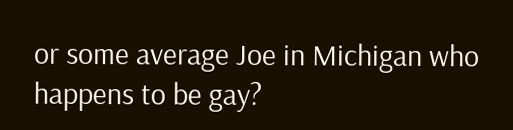or some average Joe in Michigan who happens to be gay?